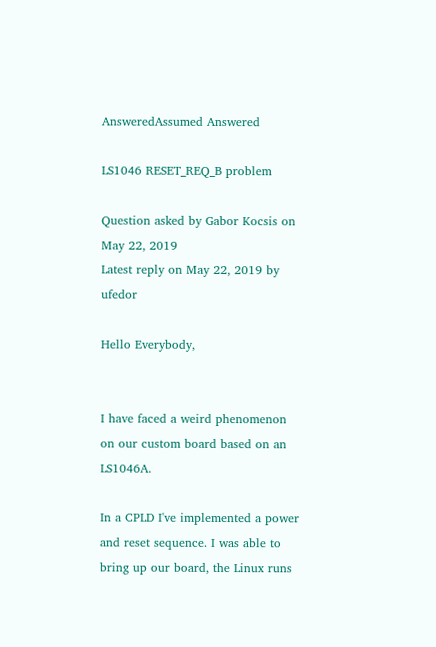AnsweredAssumed Answered

LS1046 RESET_REQ_B problem

Question asked by Gabor Kocsis on May 22, 2019
Latest reply on May 22, 2019 by ufedor

Hello Everybody,


I have faced a weird phenomenon on our custom board based on an LS1046A.

In a CPLD I've implemented a power and reset sequence. I was able to bring up our board, the Linux runs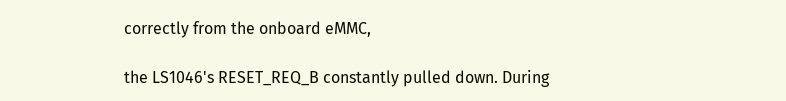correctly from the onboard eMMC,

the LS1046's RESET_REQ_B constantly pulled down. During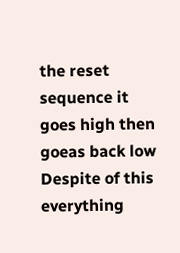the reset sequence it goes high then goeas back low
Despite of this everything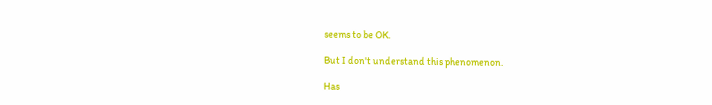seems to be OK.

But I don't understand this phenomenon.

Has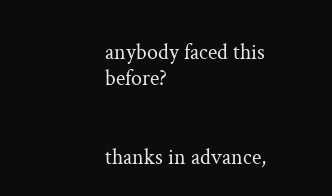anybody faced this before?


thanks in advance,